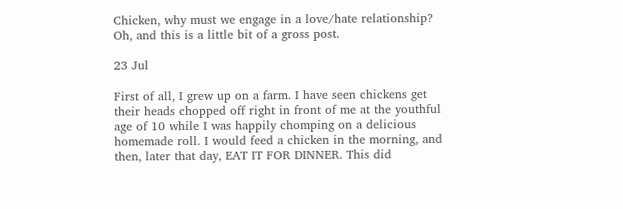Chicken, why must we engage in a love/hate relationship? Oh, and this is a little bit of a gross post.

23 Jul

First of all, I grew up on a farm. I have seen chickens get their heads chopped off right in front of me at the youthful age of 10 while I was happily chomping on a delicious homemade roll. I would feed a chicken in the morning, and then, later that day, EAT IT FOR DINNER. This did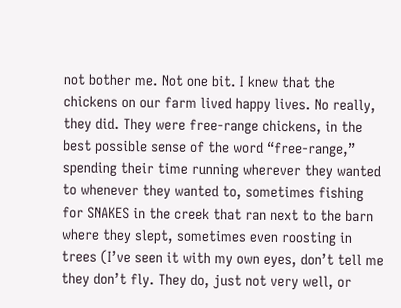not bother me. Not one bit. I knew that the chickens on our farm lived happy lives. No really, they did. They were free-range chickens, in the best possible sense of the word “free-range,” spending their time running wherever they wanted to whenever they wanted to, sometimes fishing for SNAKES in the creek that ran next to the barn where they slept, sometimes even roosting in trees (I’ve seen it with my own eyes, don’t tell me they don’t fly. They do, just not very well, or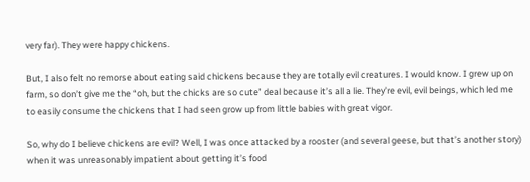very far). They were happy chickens.

But, I also felt no remorse about eating said chickens because they are totally evil creatures. I would know. I grew up on farm, so don’t give me the “oh, but the chicks are so cute” deal because it’s all a lie. They’re evil, evil beings, which led me to easily consume the chickens that I had seen grow up from little babies with great vigor.

So, why do I believe chickens are evil? Well, I was once attacked by a rooster (and several geese, but that’s another story) when it was unreasonably impatient about getting it’s food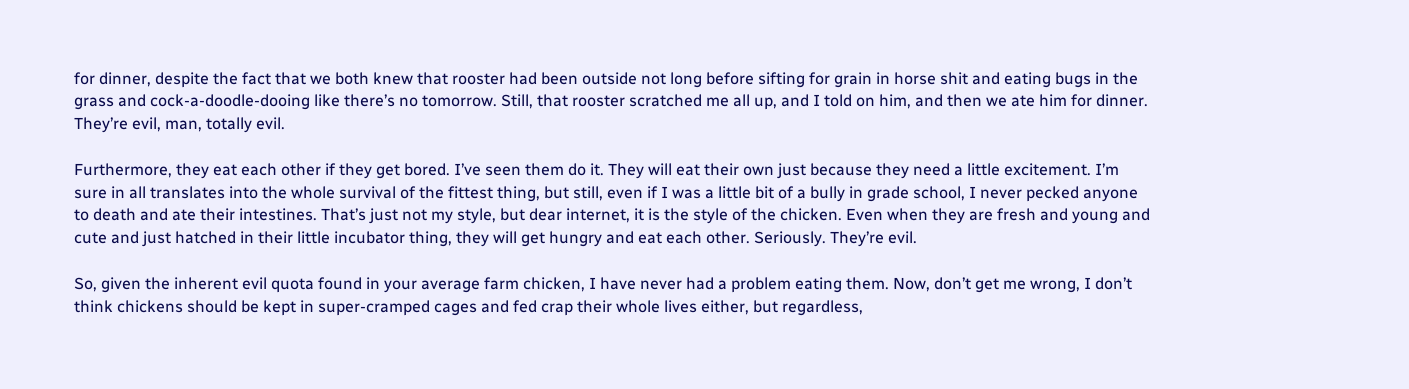for dinner, despite the fact that we both knew that rooster had been outside not long before sifting for grain in horse shit and eating bugs in the grass and cock-a-doodle-dooing like there’s no tomorrow. Still, that rooster scratched me all up, and I told on him, and then we ate him for dinner. They’re evil, man, totally evil.

Furthermore, they eat each other if they get bored. I’ve seen them do it. They will eat their own just because they need a little excitement. I’m sure in all translates into the whole survival of the fittest thing, but still, even if I was a little bit of a bully in grade school, I never pecked anyone to death and ate their intestines. That’s just not my style, but dear internet, it is the style of the chicken. Even when they are fresh and young and cute and just hatched in their little incubator thing, they will get hungry and eat each other. Seriously. They’re evil.

So, given the inherent evil quota found in your average farm chicken, I have never had a problem eating them. Now, don’t get me wrong, I don’t think chickens should be kept in super-cramped cages and fed crap their whole lives either, but regardless,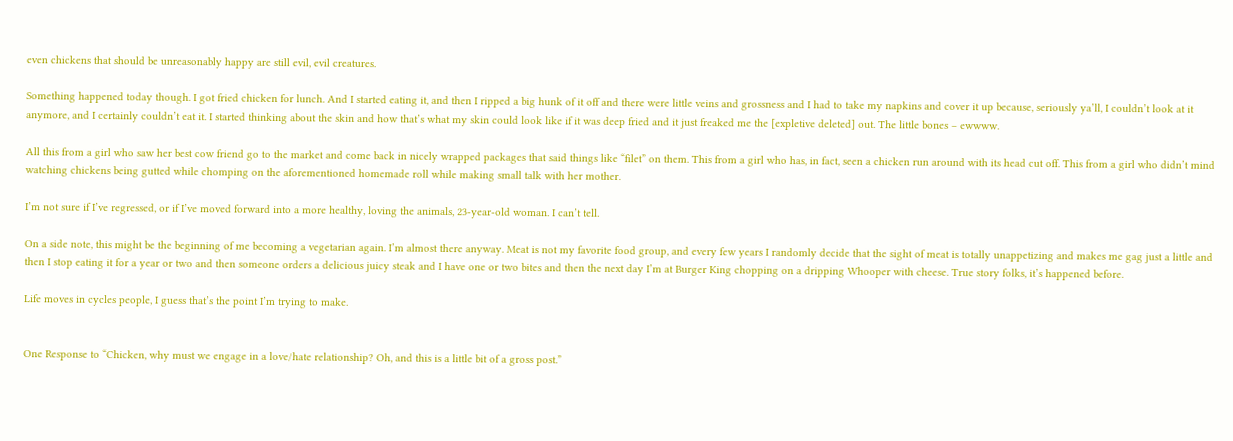even chickens that should be unreasonably happy are still evil, evil creatures.

Something happened today though. I got fried chicken for lunch. And I started eating it, and then I ripped a big hunk of it off and there were little veins and grossness and I had to take my napkins and cover it up because, seriously ya’ll, I couldn’t look at it anymore, and I certainly couldn’t eat it. I started thinking about the skin and how that’s what my skin could look like if it was deep fried and it just freaked me the [expletive deleted] out. The little bones – ewwww.

All this from a girl who saw her best cow friend go to the market and come back in nicely wrapped packages that said things like “filet” on them. This from a girl who has, in fact, seen a chicken run around with its head cut off. This from a girl who didn’t mind watching chickens being gutted while chomping on the aforementioned homemade roll while making small talk with her mother.

I’m not sure if I’ve regressed, or if I’ve moved forward into a more healthy, loving the animals, 23-year-old woman. I can’t tell.

On a side note, this might be the beginning of me becoming a vegetarian again. I’m almost there anyway. Meat is not my favorite food group, and every few years I randomly decide that the sight of meat is totally unappetizing and makes me gag just a little and then I stop eating it for a year or two and then someone orders a delicious juicy steak and I have one or two bites and then the next day I’m at Burger King chopping on a dripping Whooper with cheese. True story folks, it’s happened before.

Life moves in cycles people, I guess that’s the point I’m trying to make.


One Response to “Chicken, why must we engage in a love/hate relationship? Oh, and this is a little bit of a gross post.”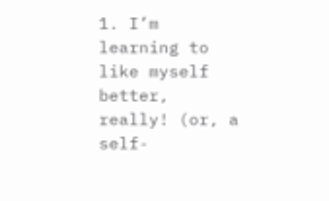1. I’m learning to like myself better, really! (or, a self-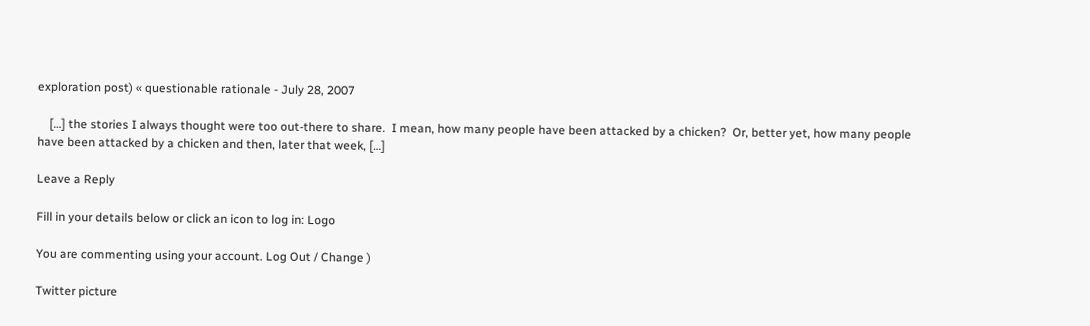exploration post) « questionable rationale - July 28, 2007

    […] the stories I always thought were too out-there to share.  I mean, how many people have been attacked by a chicken?  Or, better yet, how many people have been attacked by a chicken and then, later that week, […]

Leave a Reply

Fill in your details below or click an icon to log in: Logo

You are commenting using your account. Log Out / Change )

Twitter picture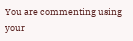You are commenting using your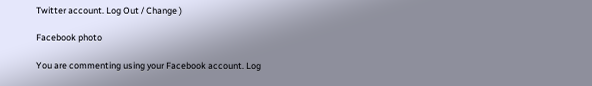Twitter account. Log Out / Change )

Facebook photo

You are commenting using your Facebook account. Log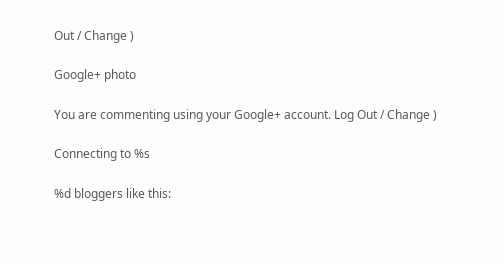Out / Change )

Google+ photo

You are commenting using your Google+ account. Log Out / Change )

Connecting to %s

%d bloggers like this: